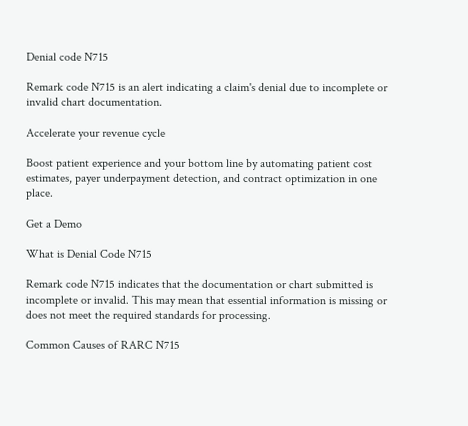Denial code N715

Remark code N715 is an alert indicating a claim's denial due to incomplete or invalid chart documentation.

Accelerate your revenue cycle

Boost patient experience and your bottom line by automating patient cost estimates, payer underpayment detection, and contract optimization in one place.

Get a Demo

What is Denial Code N715

Remark code N715 indicates that the documentation or chart submitted is incomplete or invalid. This may mean that essential information is missing or does not meet the required standards for processing.

Common Causes of RARC N715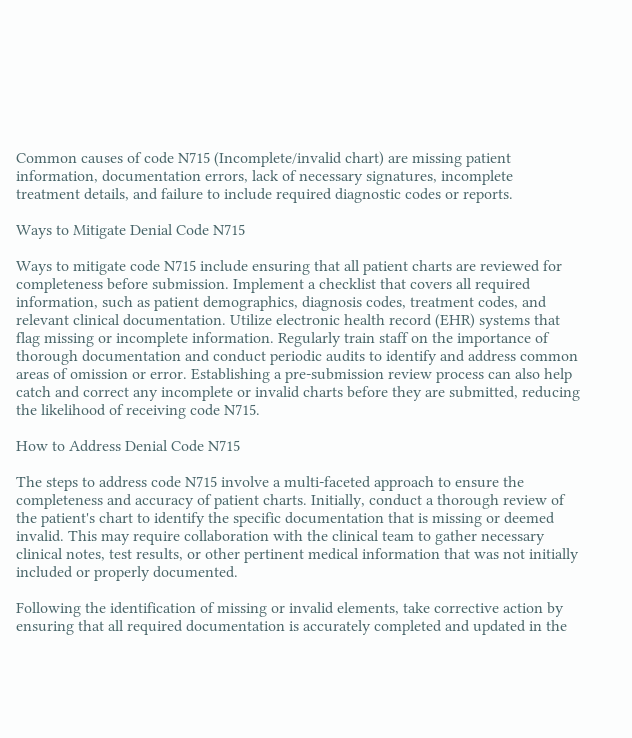Common causes of code N715 (Incomplete/invalid chart) are missing patient information, documentation errors, lack of necessary signatures, incomplete treatment details, and failure to include required diagnostic codes or reports.

Ways to Mitigate Denial Code N715

Ways to mitigate code N715 include ensuring that all patient charts are reviewed for completeness before submission. Implement a checklist that covers all required information, such as patient demographics, diagnosis codes, treatment codes, and relevant clinical documentation. Utilize electronic health record (EHR) systems that flag missing or incomplete information. Regularly train staff on the importance of thorough documentation and conduct periodic audits to identify and address common areas of omission or error. Establishing a pre-submission review process can also help catch and correct any incomplete or invalid charts before they are submitted, reducing the likelihood of receiving code N715.

How to Address Denial Code N715

The steps to address code N715 involve a multi-faceted approach to ensure the completeness and accuracy of patient charts. Initially, conduct a thorough review of the patient's chart to identify the specific documentation that is missing or deemed invalid. This may require collaboration with the clinical team to gather necessary clinical notes, test results, or other pertinent medical information that was not initially included or properly documented.

Following the identification of missing or invalid elements, take corrective action by ensuring that all required documentation is accurately completed and updated in the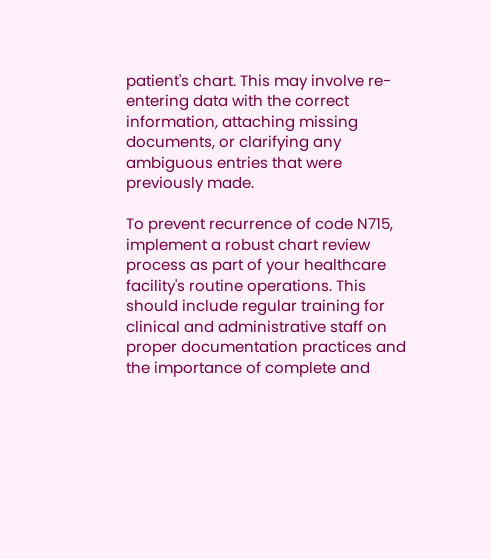patient's chart. This may involve re-entering data with the correct information, attaching missing documents, or clarifying any ambiguous entries that were previously made.

To prevent recurrence of code N715, implement a robust chart review process as part of your healthcare facility's routine operations. This should include regular training for clinical and administrative staff on proper documentation practices and the importance of complete and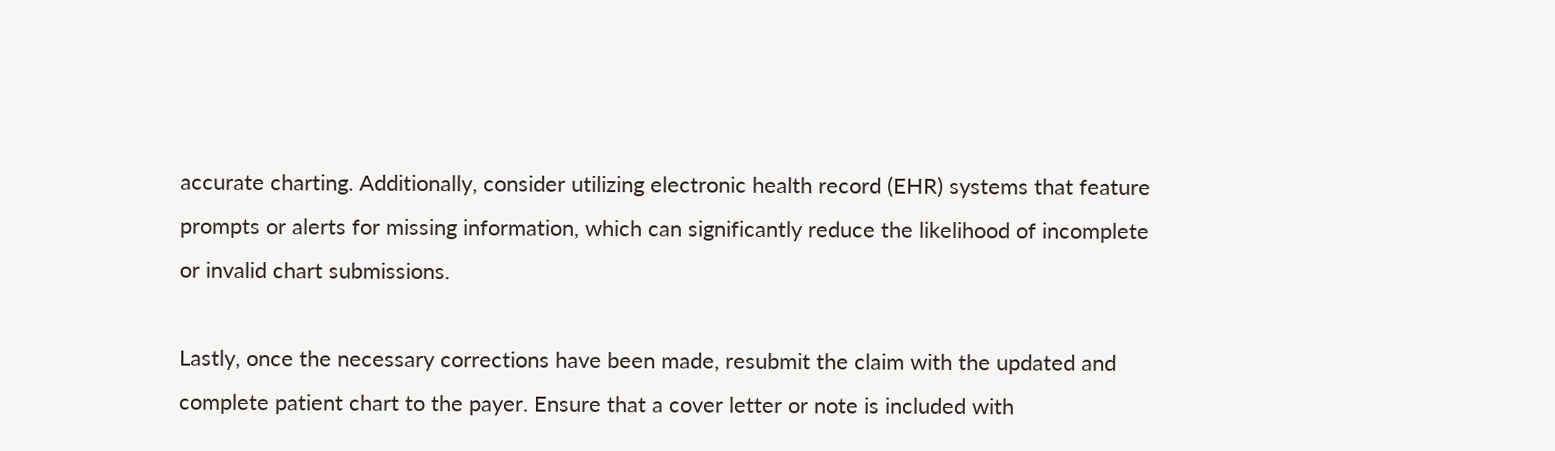accurate charting. Additionally, consider utilizing electronic health record (EHR) systems that feature prompts or alerts for missing information, which can significantly reduce the likelihood of incomplete or invalid chart submissions.

Lastly, once the necessary corrections have been made, resubmit the claim with the updated and complete patient chart to the payer. Ensure that a cover letter or note is included with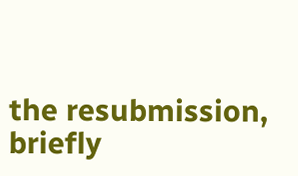the resubmission, briefly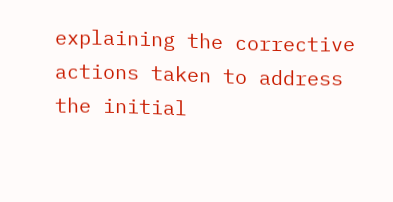explaining the corrective actions taken to address the initial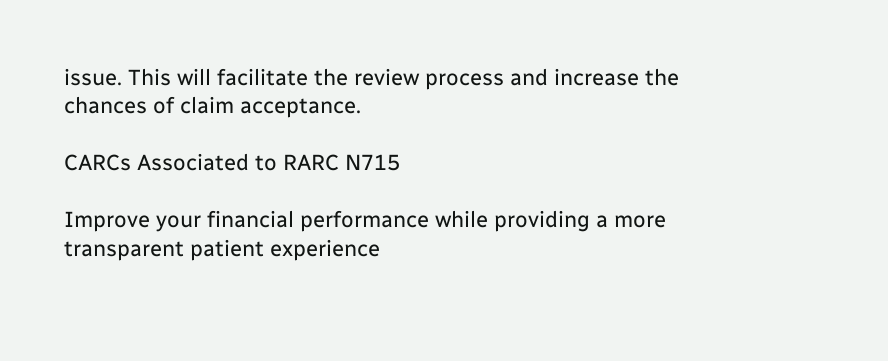issue. This will facilitate the review process and increase the chances of claim acceptance.

CARCs Associated to RARC N715

Improve your financial performance while providing a more transparent patient experience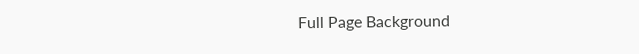Full Page Background